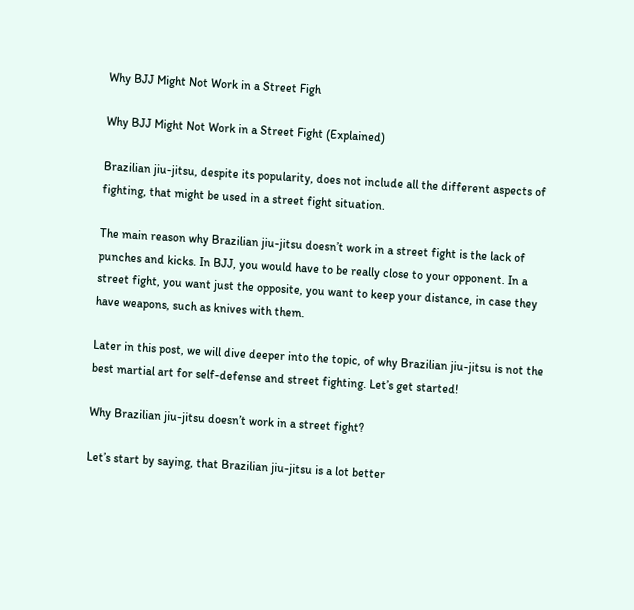Why BJJ Might Not Work in a Street Figh

Why BJJ Might Not Work in a Street Fight (Explained)

Brazilian jiu-jitsu, despite its popularity, does not include all the different aspects of fighting, that might be used in a street fight situation.

The main reason why Brazilian jiu-jitsu doesn’t work in a street fight is the lack of punches and kicks. In BJJ, you would have to be really close to your opponent. In a street fight, you want just the opposite, you want to keep your distance, in case they have weapons, such as knives with them.

Later in this post, we will dive deeper into the topic, of why Brazilian jiu-jitsu is not the best martial art for self-defense and street fighting. Let’s get started!

Why Brazilian jiu-jitsu doesn’t work in a street fight?

Let’s start by saying, that Brazilian jiu-jitsu is a lot better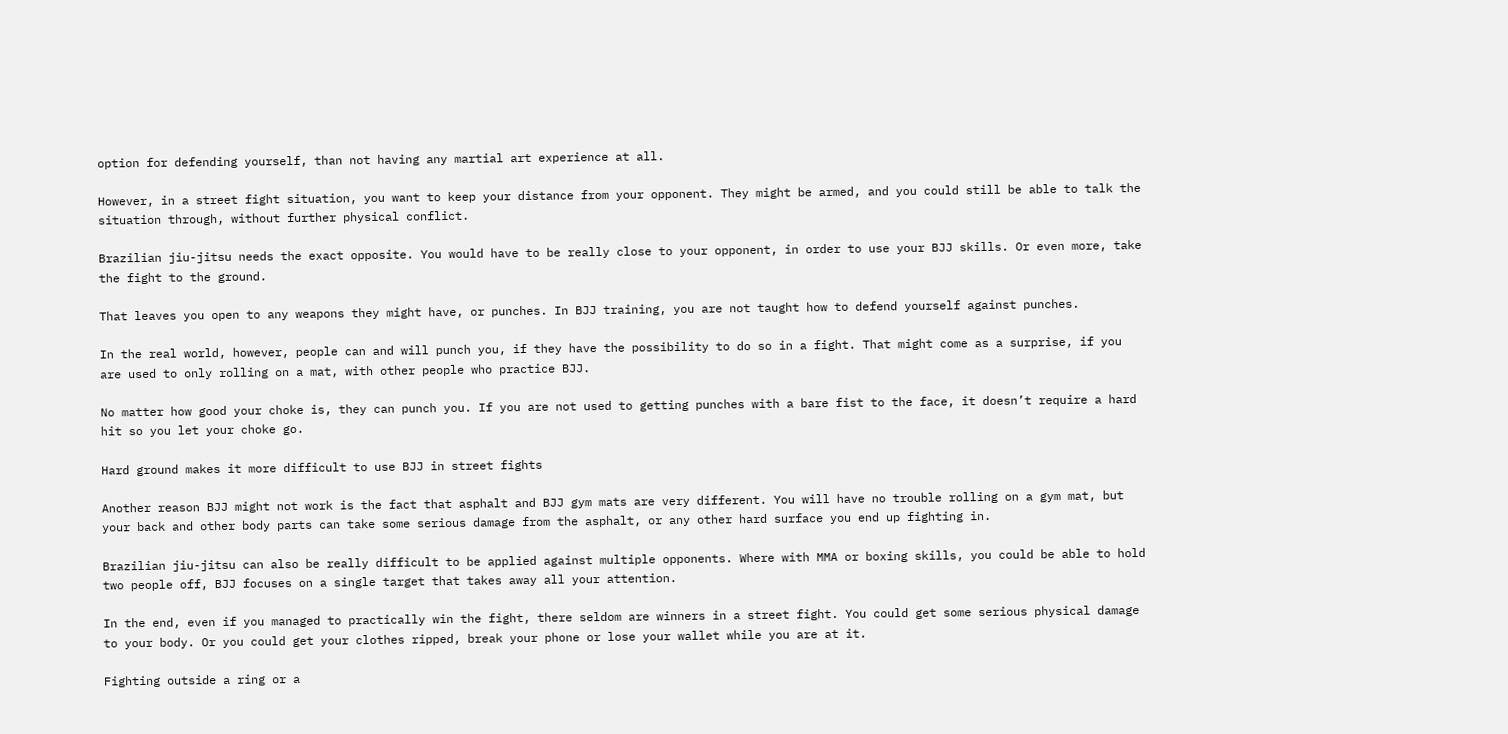option for defending yourself, than not having any martial art experience at all.

However, in a street fight situation, you want to keep your distance from your opponent. They might be armed, and you could still be able to talk the situation through, without further physical conflict.

Brazilian jiu-jitsu needs the exact opposite. You would have to be really close to your opponent, in order to use your BJJ skills. Or even more, take the fight to the ground.

That leaves you open to any weapons they might have, or punches. In BJJ training, you are not taught how to defend yourself against punches.

In the real world, however, people can and will punch you, if they have the possibility to do so in a fight. That might come as a surprise, if you are used to only rolling on a mat, with other people who practice BJJ.

No matter how good your choke is, they can punch you. If you are not used to getting punches with a bare fist to the face, it doesn’t require a hard hit so you let your choke go.

Hard ground makes it more difficult to use BJJ in street fights

Another reason BJJ might not work is the fact that asphalt and BJJ gym mats are very different. You will have no trouble rolling on a gym mat, but your back and other body parts can take some serious damage from the asphalt, or any other hard surface you end up fighting in.

Brazilian jiu-jitsu can also be really difficult to be applied against multiple opponents. Where with MMA or boxing skills, you could be able to hold two people off, BJJ focuses on a single target that takes away all your attention.

In the end, even if you managed to practically win the fight, there seldom are winners in a street fight. You could get some serious physical damage to your body. Or you could get your clothes ripped, break your phone or lose your wallet while you are at it.

Fighting outside a ring or a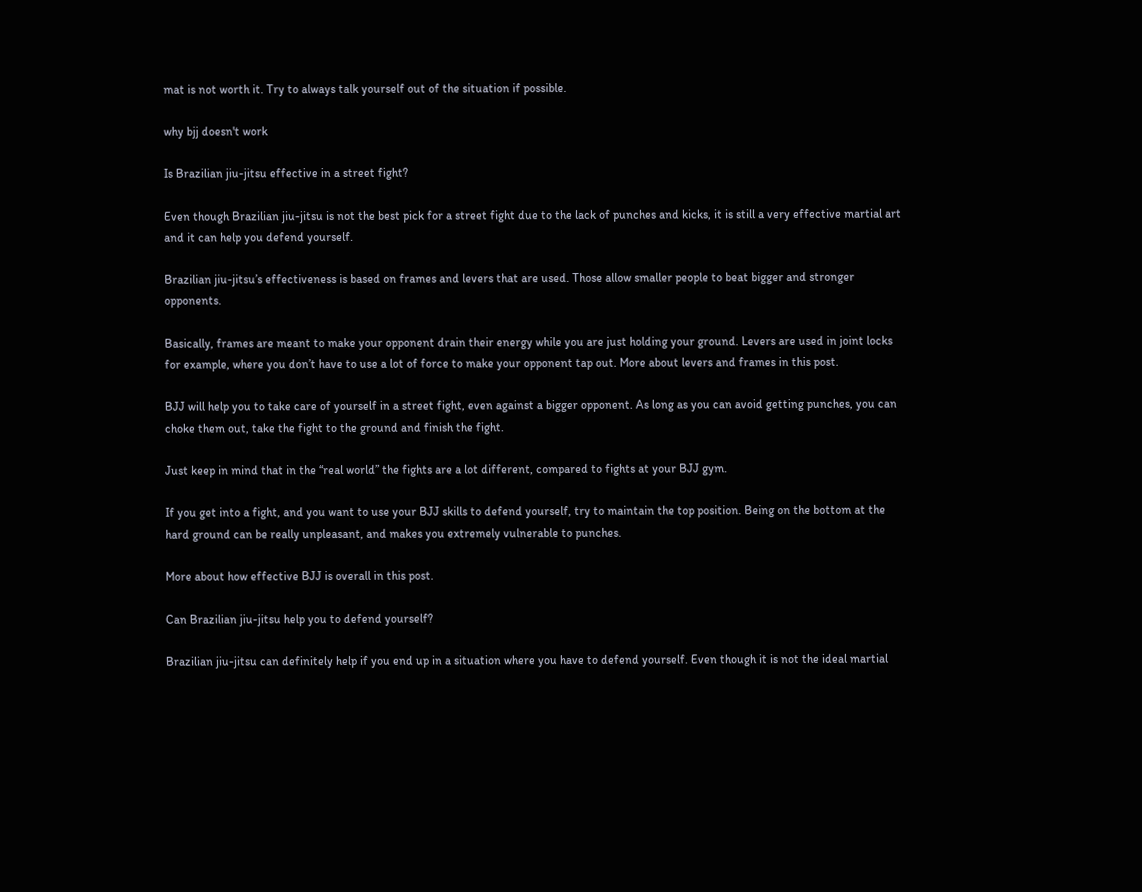mat is not worth it. Try to always talk yourself out of the situation if possible.

why bjj doesn't work

Is Brazilian jiu-jitsu effective in a street fight?

Even though Brazilian jiu-jitsu is not the best pick for a street fight due to the lack of punches and kicks, it is still a very effective martial art and it can help you defend yourself.

Brazilian jiu-jitsu’s effectiveness is based on frames and levers that are used. Those allow smaller people to beat bigger and stronger opponents.

Basically, frames are meant to make your opponent drain their energy while you are just holding your ground. Levers are used in joint locks for example, where you don’t have to use a lot of force to make your opponent tap out. More about levers and frames in this post.

BJJ will help you to take care of yourself in a street fight, even against a bigger opponent. As long as you can avoid getting punches, you can choke them out, take the fight to the ground and finish the fight.

Just keep in mind that in the “real world” the fights are a lot different, compared to fights at your BJJ gym.

If you get into a fight, and you want to use your BJJ skills to defend yourself, try to maintain the top position. Being on the bottom at the hard ground can be really unpleasant, and makes you extremely vulnerable to punches.

More about how effective BJJ is overall in this post.

Can Brazilian jiu-jitsu help you to defend yourself?

Brazilian jiu-jitsu can definitely help if you end up in a situation where you have to defend yourself. Even though it is not the ideal martial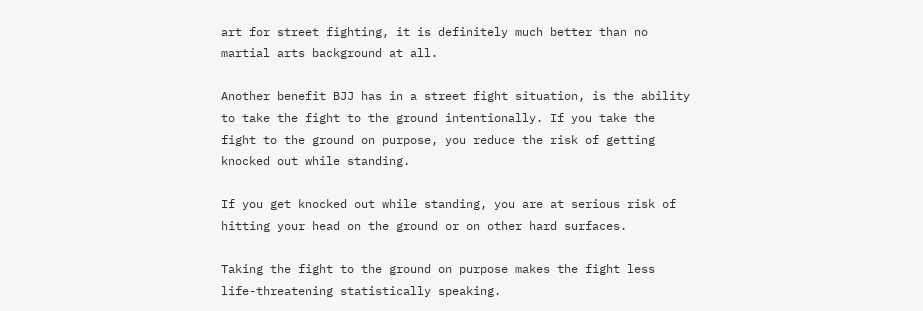art for street fighting, it is definitely much better than no martial arts background at all.

Another benefit BJJ has in a street fight situation, is the ability to take the fight to the ground intentionally. If you take the fight to the ground on purpose, you reduce the risk of getting knocked out while standing.

If you get knocked out while standing, you are at serious risk of hitting your head on the ground or on other hard surfaces.

Taking the fight to the ground on purpose makes the fight less life-threatening statistically speaking.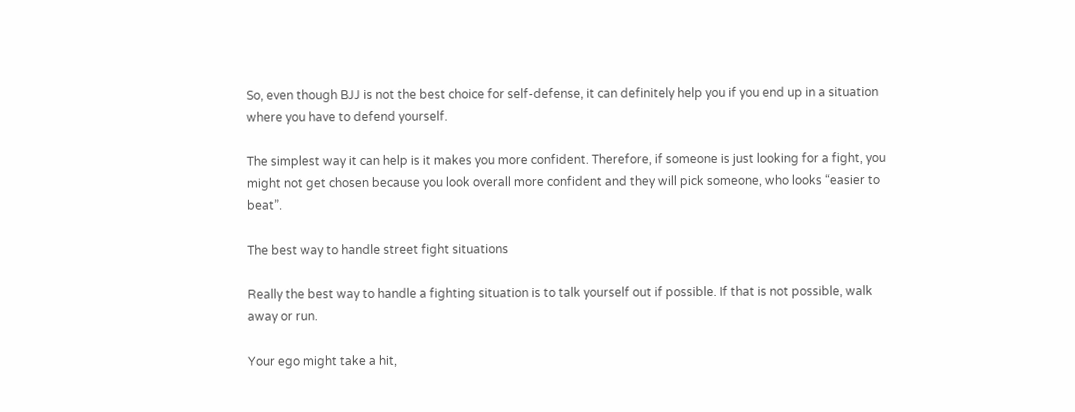So, even though BJJ is not the best choice for self-defense, it can definitely help you if you end up in a situation where you have to defend yourself.

The simplest way it can help is it makes you more confident. Therefore, if someone is just looking for a fight, you might not get chosen because you look overall more confident and they will pick someone, who looks “easier to beat”.

The best way to handle street fight situations

Really the best way to handle a fighting situation is to talk yourself out if possible. If that is not possible, walk away or run.

Your ego might take a hit,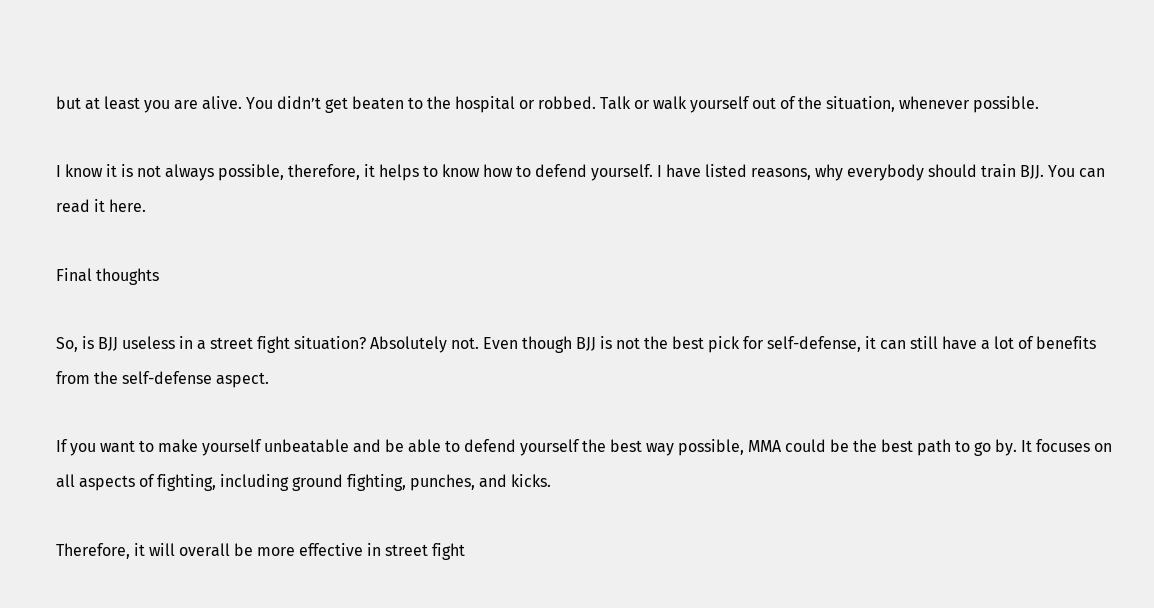but at least you are alive. You didn’t get beaten to the hospital or robbed. Talk or walk yourself out of the situation, whenever possible.

I know it is not always possible, therefore, it helps to know how to defend yourself. I have listed reasons, why everybody should train BJJ. You can read it here.

Final thoughts

So, is BJJ useless in a street fight situation? Absolutely not. Even though BJJ is not the best pick for self-defense, it can still have a lot of benefits from the self-defense aspect.

If you want to make yourself unbeatable and be able to defend yourself the best way possible, MMA could be the best path to go by. It focuses on all aspects of fighting, including ground fighting, punches, and kicks.

Therefore, it will overall be more effective in street fight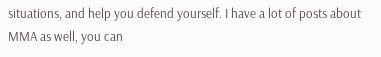situations, and help you defend yourself. I have a lot of posts about MMA as well, you can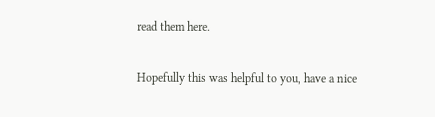read them here.

Hopefully this was helpful to you, have a nice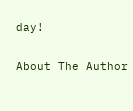day!

About The Author